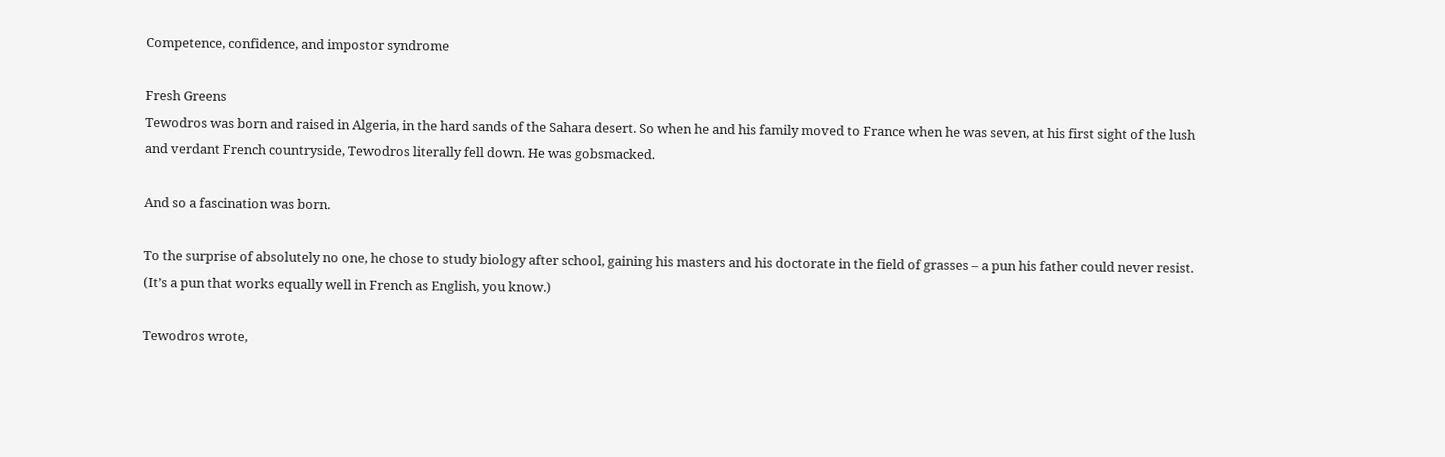Competence, confidence, and impostor syndrome

Fresh Greens
Tewodros was born and raised in Algeria, in the hard sands of the Sahara desert. So when he and his family moved to France when he was seven, at his first sight of the lush and verdant French countryside, Tewodros literally fell down. He was gobsmacked.

And so a fascination was born.

To the surprise of absolutely no one, he chose to study biology after school, gaining his masters and his doctorate in the field of grasses – a pun his father could never resist. (It’s a pun that works equally well in French as English, you know.)

Tewodros wrote,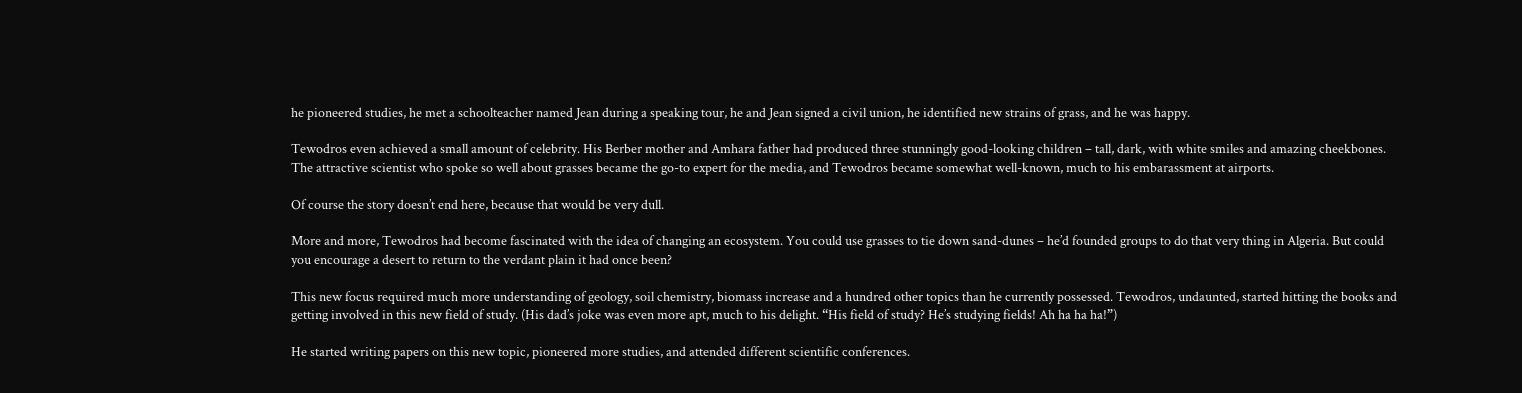he pioneered studies, he met a schoolteacher named Jean during a speaking tour, he and Jean signed a civil union, he identified new strains of grass, and he was happy.

Tewodros even achieved a small amount of celebrity. His Berber mother and Amhara father had produced three stunningly good-looking children – tall, dark, with white smiles and amazing cheekbones. The attractive scientist who spoke so well about grasses became the go-to expert for the media, and Tewodros became somewhat well-known, much to his embarassment at airports.

Of course the story doesn’t end here, because that would be very dull.

More and more, Tewodros had become fascinated with the idea of changing an ecosystem. You could use grasses to tie down sand-dunes – he’d founded groups to do that very thing in Algeria. But could you encourage a desert to return to the verdant plain it had once been?

This new focus required much more understanding of geology, soil chemistry, biomass increase and a hundred other topics than he currently possessed. Tewodros, undaunted, started hitting the books and getting involved in this new field of study. (His dad’s joke was even more apt, much to his delight. “His field of study? He’s studying fields! Ah ha ha ha!”)

He started writing papers on this new topic, pioneered more studies, and attended different scientific conferences.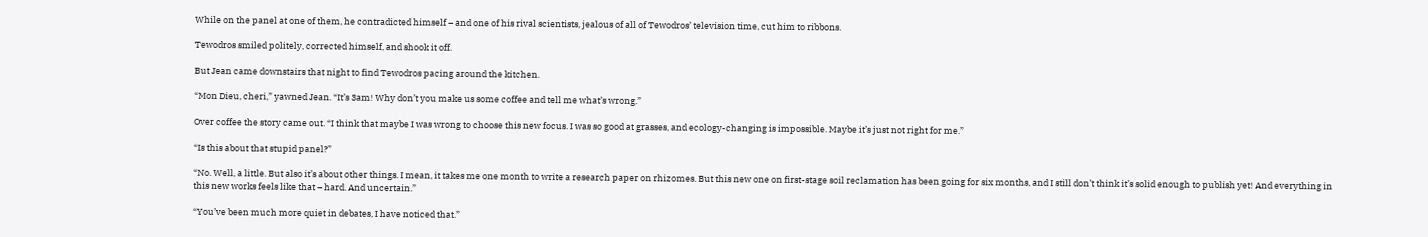While on the panel at one of them, he contradicted himself – and one of his rival scientists, jealous of all of Tewodros’ television time, cut him to ribbons.

Tewodros smiled politely, corrected himself, and shook it off.

But Jean came downstairs that night to find Tewodros pacing around the kitchen.

“Mon Dieu, cheri,” yawned Jean. “It’s 3am! Why don’t you make us some coffee and tell me what’s wrong.”

Over coffee the story came out. “I think that maybe I was wrong to choose this new focus. I was so good at grasses, and ecology-changing is impossible. Maybe it’s just not right for me.”

“Is this about that stupid panel?”

“No. Well, a little. But also it’s about other things. I mean, it takes me one month to write a research paper on rhizomes. But this new one on first-stage soil reclamation has been going for six months, and I still don’t think it’s solid enough to publish yet! And everything in this new works feels like that – hard. And uncertain.”

“You’ve been much more quiet in debates, I have noticed that.”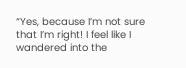“Yes, because I’m not sure that I’m right! I feel like I wandered into the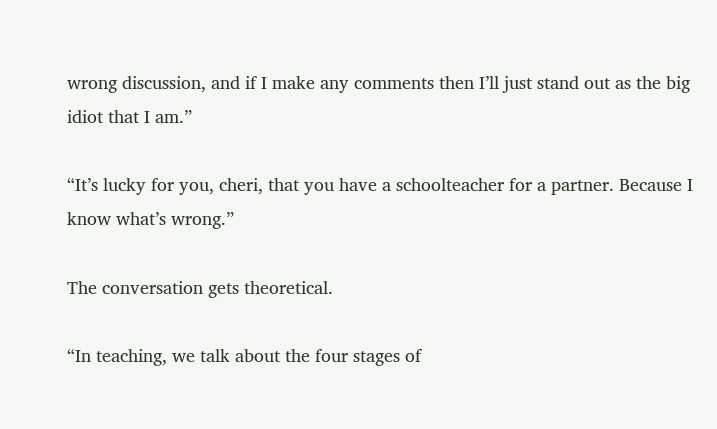wrong discussion, and if I make any comments then I’ll just stand out as the big idiot that I am.”

“It’s lucky for you, cheri, that you have a schoolteacher for a partner. Because I know what’s wrong.”

The conversation gets theoretical.

“In teaching, we talk about the four stages of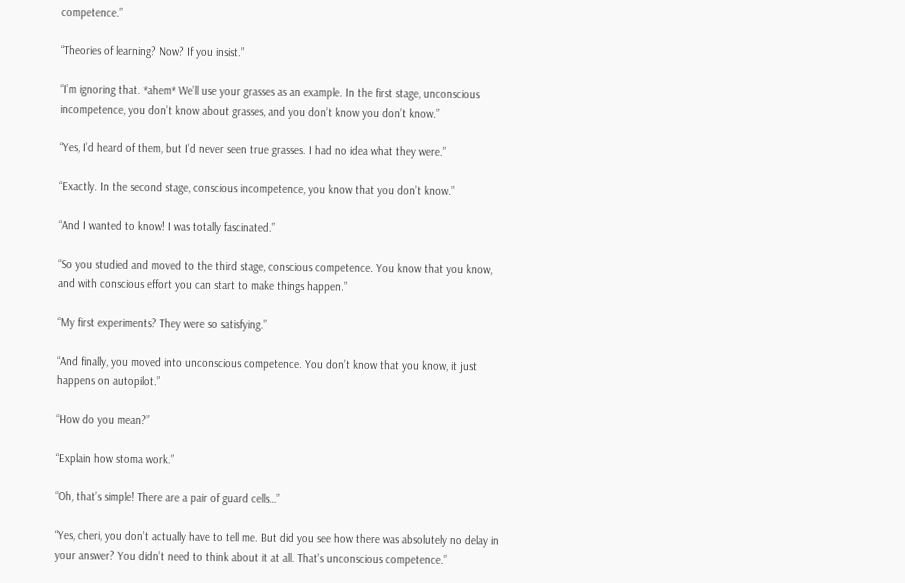competence.”

“Theories of learning? Now? If you insist.”

“I’m ignoring that. *ahem* We’ll use your grasses as an example. In the first stage, unconscious incompetence, you don’t know about grasses, and you don’t know you don’t know.”

“Yes, I’d heard of them, but I’d never seen true grasses. I had no idea what they were.”

“Exactly. In the second stage, conscious incompetence, you know that you don’t know.”

“And I wanted to know! I was totally fascinated.”

“So you studied and moved to the third stage, conscious competence. You know that you know, and with conscious effort you can start to make things happen.”

“My first experiments? They were so satisfying.”

“And finally, you moved into unconscious competence. You don’t know that you know, it just happens on autopilot.”

“How do you mean?”

“Explain how stoma work.”

“Oh, that’s simple! There are a pair of guard cells…”

“Yes, cheri, you don’t actually have to tell me. But did you see how there was absolutely no delay in your answer? You didn’t need to think about it at all. That’s unconscious competence.”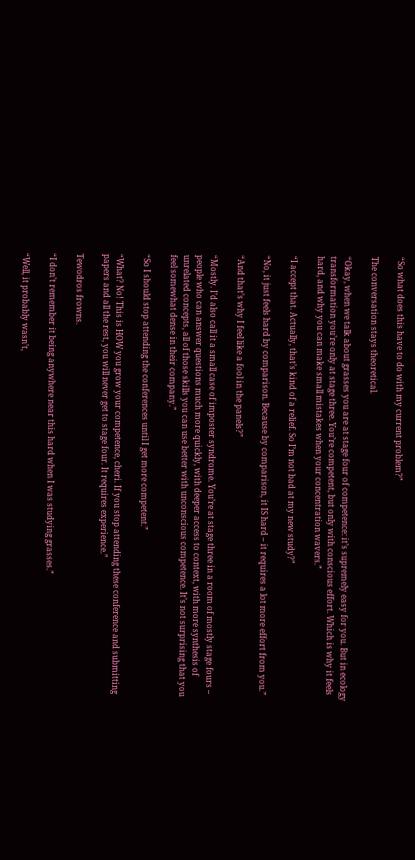“So what does this have to do with my current problem?”

The conversation stays theoretical.

“Okay, when we talk about grasses you are at stage four of competence: it’s supremely easy for you. But in ecology transformation you’re only at stage three. You’re competent, but only with conscious effort. Which is why it feels hard, and why you can make small mistakes when your concentration wavers.”

“I accept that. Actually, that’s kind of a relief. So I’m not bad at my new study?”

“No, it just feels hard by comparison. Because by comparison, it IS hard – it requires a lot more effort from you.”

“And that’s why I feel like a fool in the panels?”

“Mostly. I’d also call it a small case of imposter syndrome. You’re at stage three in a room of mostly stage fours – people who can answer questions much more quickly, with deeper access to context, with more synthesis of unrelated concepts, all of those skills you can use better with unconscious competence. It’s not surprising that you feel somewhat dense in their company.”

“So I should stop attending the conferences until I get more competent.”

“What? No! This is HOW you grow your competence, cheri. If you stop attending these conference and submitting papers and all the rest, you will never get to stage four. It requires experience.”

Tewodros frowns.

“I don’t remember it being anywhere near this hard when I was studying grasses.”

“Well, it probably wasn’t,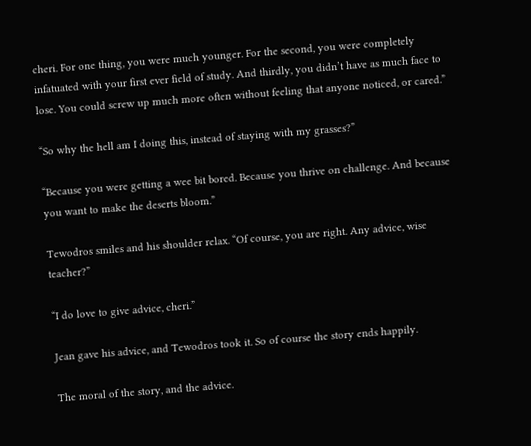cheri. For one thing, you were much younger. For the second, you were completely infatuated with your first ever field of study. And thirdly, you didn’t have as much face to lose. You could screw up much more often without feeling that anyone noticed, or cared.”

“So why the hell am I doing this, instead of staying with my grasses?”

“Because you were getting a wee bit bored. Because you thrive on challenge. And because you want to make the deserts bloom.”

Tewodros smiles and his shoulder relax. “Of course, you are right. Any advice, wise teacher?”

“I do love to give advice, cheri.”

Jean gave his advice, and Tewodros took it. So of course the story ends happily.

The moral of the story, and the advice.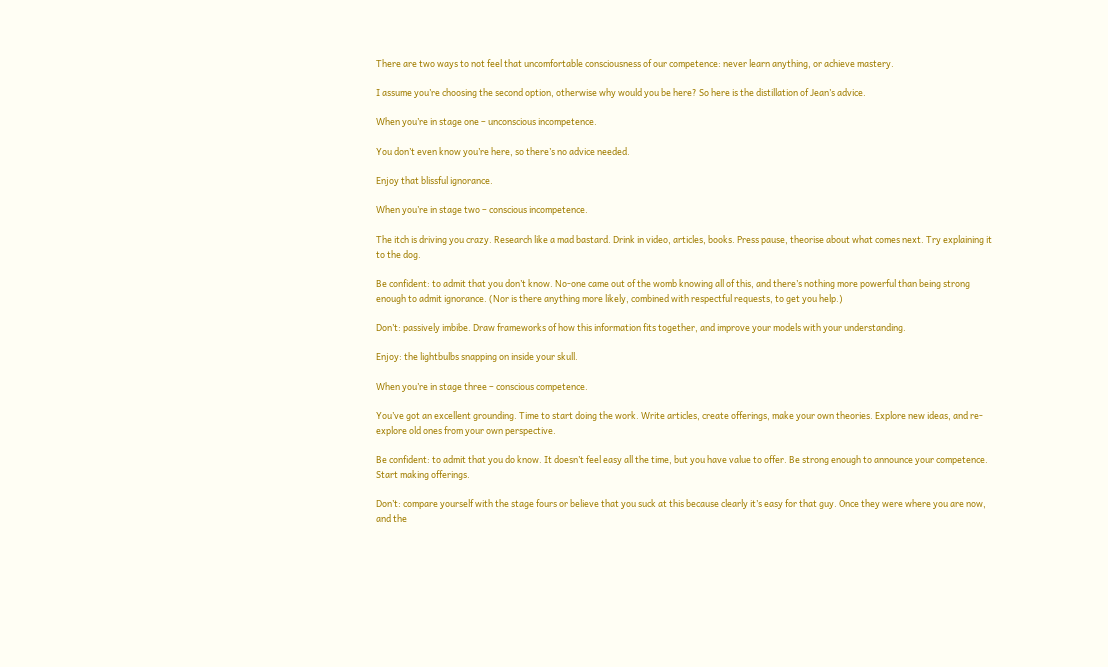There are two ways to not feel that uncomfortable consciousness of our competence: never learn anything, or achieve mastery.

I assume you’re choosing the second option, otherwise why would you be here? So here is the distillation of Jean’s advice.

When you’re in stage one – unconscious incompetence.

You don’t even know you’re here, so there’s no advice needed.

Enjoy that blissful ignorance.

When you’re in stage two – conscious incompetence.

The itch is driving you crazy. Research like a mad bastard. Drink in video, articles, books. Press pause, theorise about what comes next. Try explaining it to the dog.

Be confident: to admit that you don’t know. No-one came out of the womb knowing all of this, and there’s nothing more powerful than being strong enough to admit ignorance. (Nor is there anything more likely, combined with respectful requests, to get you help.)

Don’t: passively imbibe. Draw frameworks of how this information fits together, and improve your models with your understanding.

Enjoy: the lightbulbs snapping on inside your skull.

When you’re in stage three – conscious competence.

You’ve got an excellent grounding. Time to start doing the work. Write articles, create offerings, make your own theories. Explore new ideas, and re-explore old ones from your own perspective.

Be confident: to admit that you do know. It doesn’t feel easy all the time, but you have value to offer. Be strong enough to announce your competence. Start making offerings.

Don’t: compare yourself with the stage fours or believe that you suck at this because clearly it’s easy for that guy. Once they were where you are now, and the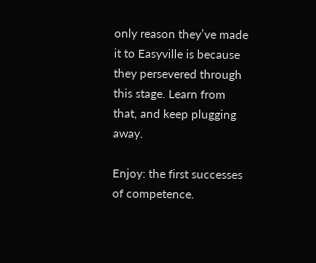only reason they’ve made it to Easyville is because they persevered through this stage. Learn from that, and keep plugging away.

Enjoy: the first successes of competence.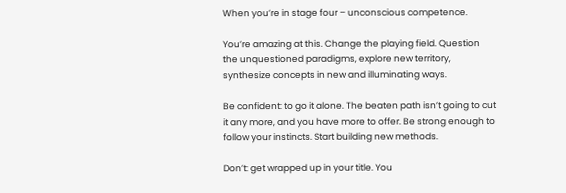When you’re in stage four – unconscious competence.

You’re amazing at this. Change the playing field. Question the unquestioned paradigms, explore new territory, synthesize concepts in new and illuminating ways.

Be confident: to go it alone. The beaten path isn’t going to cut it any more, and you have more to offer. Be strong enough to follow your instincts. Start building new methods.

Don’t: get wrapped up in your title. You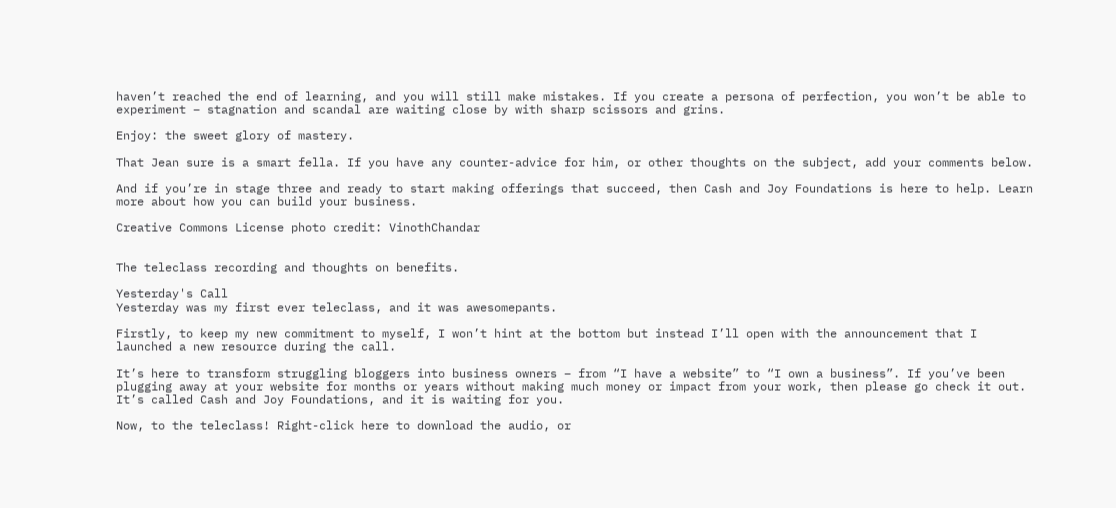haven’t reached the end of learning, and you will still make mistakes. If you create a persona of perfection, you won’t be able to experiment – stagnation and scandal are waiting close by with sharp scissors and grins.

Enjoy: the sweet glory of mastery.

That Jean sure is a smart fella. If you have any counter-advice for him, or other thoughts on the subject, add your comments below.

And if you’re in stage three and ready to start making offerings that succeed, then Cash and Joy Foundations is here to help. Learn more about how you can build your business.

Creative Commons License photo credit: VinothChandar


The teleclass recording and thoughts on benefits.

Yesterday's Call
Yesterday was my first ever teleclass, and it was awesomepants.

Firstly, to keep my new commitment to myself, I won’t hint at the bottom but instead I’ll open with the announcement that I launched a new resource during the call.

It’s here to transform struggling bloggers into business owners – from “I have a website” to “I own a business”. If you’ve been plugging away at your website for months or years without making much money or impact from your work, then please go check it out. It’s called Cash and Joy Foundations, and it is waiting for you.

Now, to the teleclass! Right-click here to download the audio, or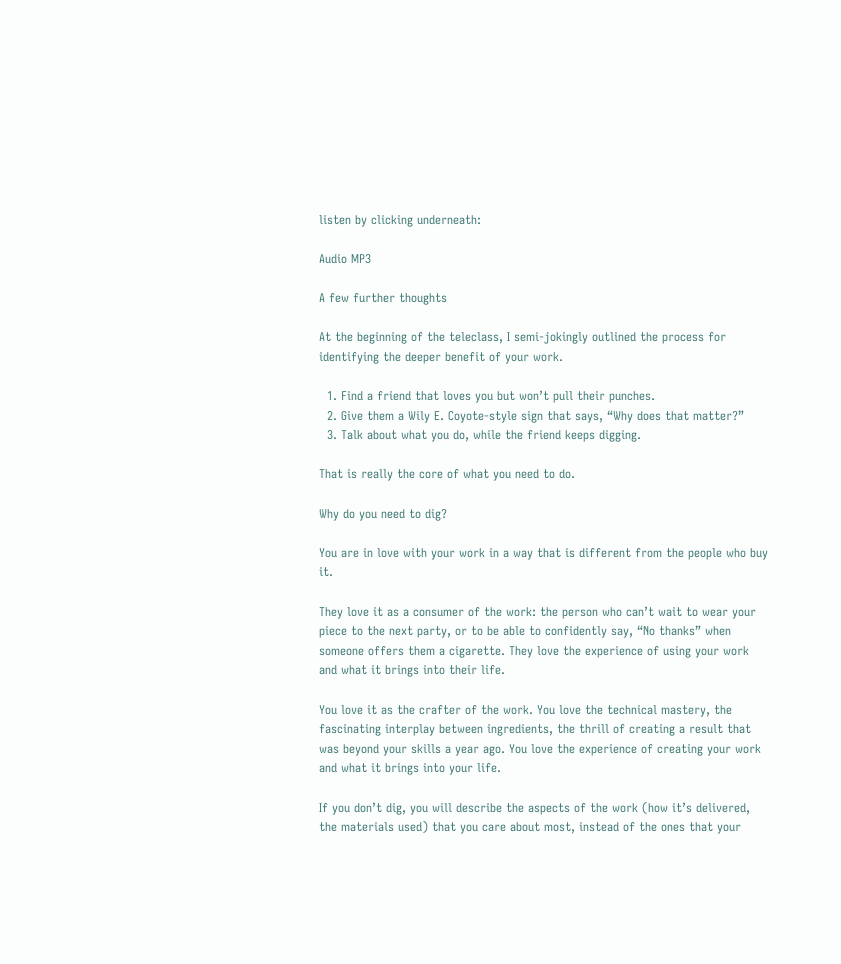listen by clicking underneath:

Audio MP3

A few further thoughts

At the beginning of the teleclass, I semi-jokingly outlined the process for identifying the deeper benefit of your work.

  1. Find a friend that loves you but won’t pull their punches.
  2. Give them a Wily E. Coyote-style sign that says, “Why does that matter?”
  3. Talk about what you do, while the friend keeps digging.

That is really the core of what you need to do.

Why do you need to dig?

You are in love with your work in a way that is different from the people who buy it.

They love it as a consumer of the work: the person who can’t wait to wear your piece to the next party, or to be able to confidently say, “No thanks” when someone offers them a cigarette. They love the experience of using your work and what it brings into their life.

You love it as the crafter of the work. You love the technical mastery, the fascinating interplay between ingredients, the thrill of creating a result that was beyond your skills a year ago. You love the experience of creating your work and what it brings into your life.

If you don’t dig, you will describe the aspects of the work (how it’s delivered, the materials used) that you care about most, instead of the ones that your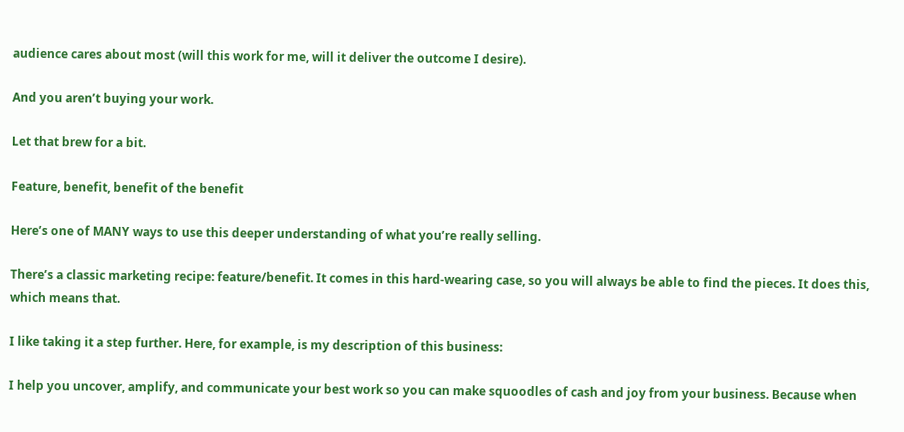audience cares about most (will this work for me, will it deliver the outcome I desire).

And you aren’t buying your work.

Let that brew for a bit.

Feature, benefit, benefit of the benefit

Here’s one of MANY ways to use this deeper understanding of what you’re really selling.

There’s a classic marketing recipe: feature/benefit. It comes in this hard-wearing case, so you will always be able to find the pieces. It does this, which means that.

I like taking it a step further. Here, for example, is my description of this business:

I help you uncover, amplify, and communicate your best work so you can make squoodles of cash and joy from your business. Because when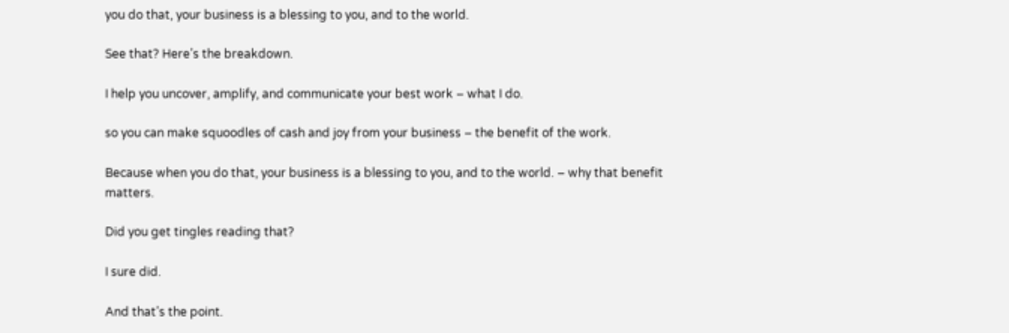you do that, your business is a blessing to you, and to the world.

See that? Here’s the breakdown.

I help you uncover, amplify, and communicate your best work – what I do.

so you can make squoodles of cash and joy from your business – the benefit of the work.

Because when you do that, your business is a blessing to you, and to the world. – why that benefit matters.

Did you get tingles reading that?

I sure did.

And that’s the point.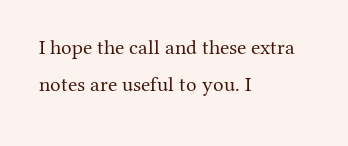I hope the call and these extra notes are useful to you. I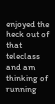enjoyed the heck out of that teleclass and am thinking of running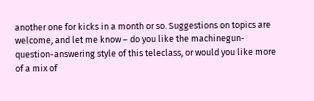another one for kicks in a month or so. Suggestions on topics are welcome, and let me know – do you like the machinegun-question-answering style of this teleclass, or would you like more of a mix of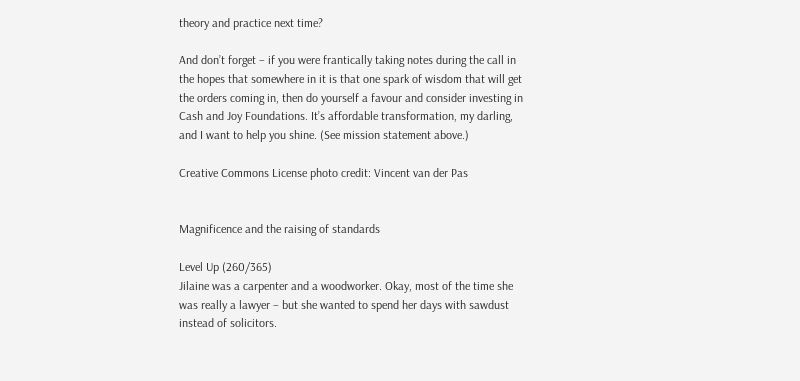theory and practice next time?

And don’t forget – if you were frantically taking notes during the call in the hopes that somewhere in it is that one spark of wisdom that will get the orders coming in, then do yourself a favour and consider investing in Cash and Joy Foundations. It’s affordable transformation, my darling, and I want to help you shine. (See mission statement above.)

Creative Commons License photo credit: Vincent van der Pas


Magnificence and the raising of standards

Level Up (260/365)
Jilaine was a carpenter and a woodworker. Okay, most of the time she was really a lawyer – but she wanted to spend her days with sawdust instead of solicitors.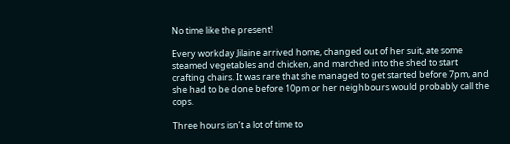No time like the present!

Every workday Jilaine arrived home, changed out of her suit, ate some steamed vegetables and chicken, and marched into the shed to start crafting chairs. It was rare that she managed to get started before 7pm, and she had to be done before 10pm or her neighbours would probably call the cops.

Three hours isn’t a lot of time to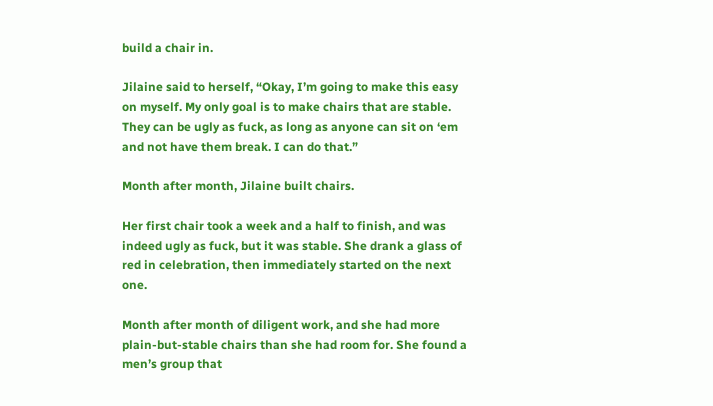build a chair in.

Jilaine said to herself, “Okay, I’m going to make this easy on myself. My only goal is to make chairs that are stable. They can be ugly as fuck, as long as anyone can sit on ‘em and not have them break. I can do that.”

Month after month, Jilaine built chairs.

Her first chair took a week and a half to finish, and was indeed ugly as fuck, but it was stable. She drank a glass of red in celebration, then immediately started on the next one.

Month after month of diligent work, and she had more plain-but-stable chairs than she had room for. She found a men’s group that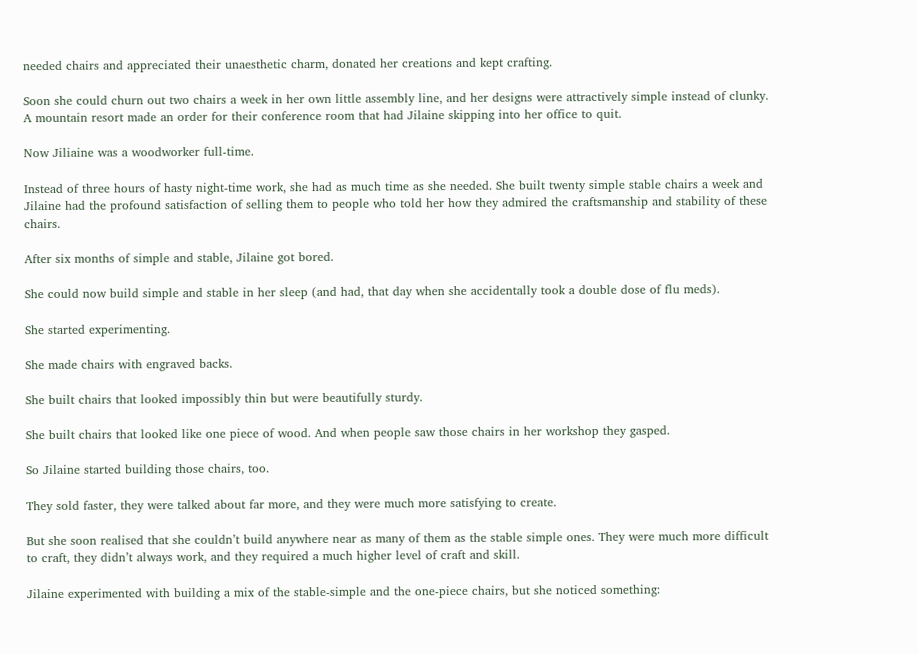needed chairs and appreciated their unaesthetic charm, donated her creations and kept crafting.

Soon she could churn out two chairs a week in her own little assembly line, and her designs were attractively simple instead of clunky. A mountain resort made an order for their conference room that had Jilaine skipping into her office to quit.

Now Jiliaine was a woodworker full-time.

Instead of three hours of hasty night-time work, she had as much time as she needed. She built twenty simple stable chairs a week and Jilaine had the profound satisfaction of selling them to people who told her how they admired the craftsmanship and stability of these chairs.

After six months of simple and stable, Jilaine got bored.

She could now build simple and stable in her sleep (and had, that day when she accidentally took a double dose of flu meds).

She started experimenting.

She made chairs with engraved backs.

She built chairs that looked impossibly thin but were beautifully sturdy.

She built chairs that looked like one piece of wood. And when people saw those chairs in her workshop they gasped.

So Jilaine started building those chairs, too.

They sold faster, they were talked about far more, and they were much more satisfying to create.

But she soon realised that she couldn’t build anywhere near as many of them as the stable simple ones. They were much more difficult to craft, they didn’t always work, and they required a much higher level of craft and skill.

Jilaine experimented with building a mix of the stable-simple and the one-piece chairs, but she noticed something: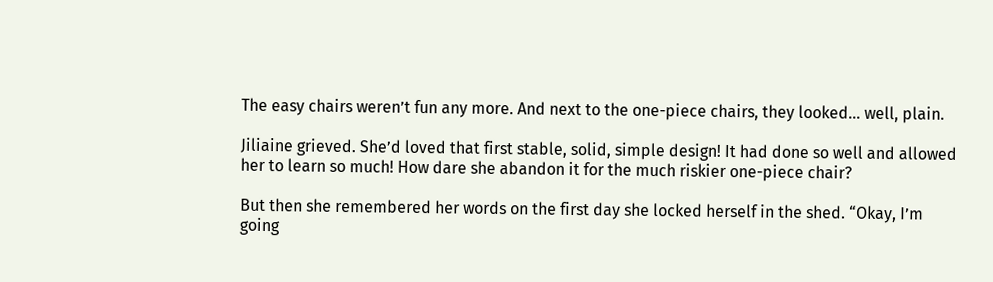The easy chairs weren’t fun any more. And next to the one-piece chairs, they looked… well, plain.

Jiliaine grieved. She’d loved that first stable, solid, simple design! It had done so well and allowed her to learn so much! How dare she abandon it for the much riskier one-piece chair?

But then she remembered her words on the first day she locked herself in the shed. “Okay, I’m going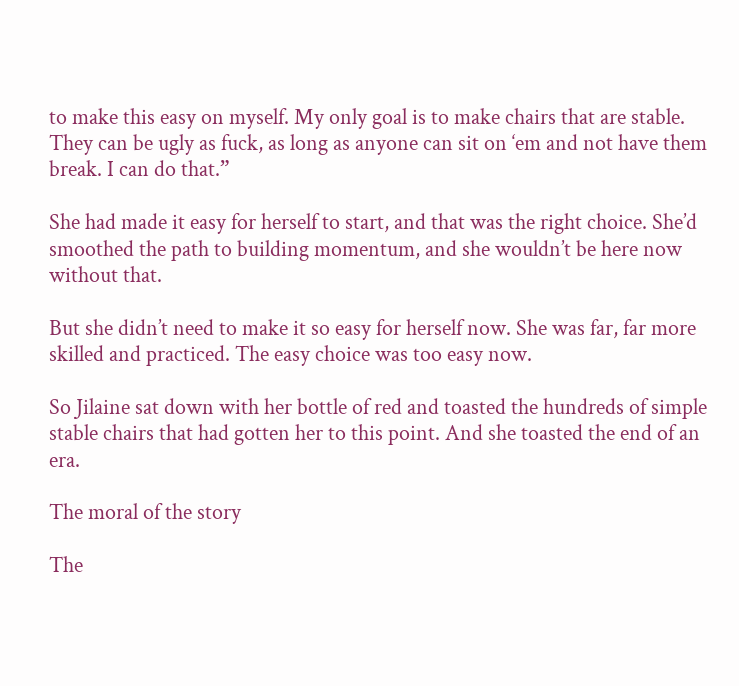to make this easy on myself. My only goal is to make chairs that are stable. They can be ugly as fuck, as long as anyone can sit on ‘em and not have them break. I can do that.”

She had made it easy for herself to start, and that was the right choice. She’d smoothed the path to building momentum, and she wouldn’t be here now without that.

But she didn’t need to make it so easy for herself now. She was far, far more skilled and practiced. The easy choice was too easy now.

So Jilaine sat down with her bottle of red and toasted the hundreds of simple stable chairs that had gotten her to this point. And she toasted the end of an era.

The moral of the story

The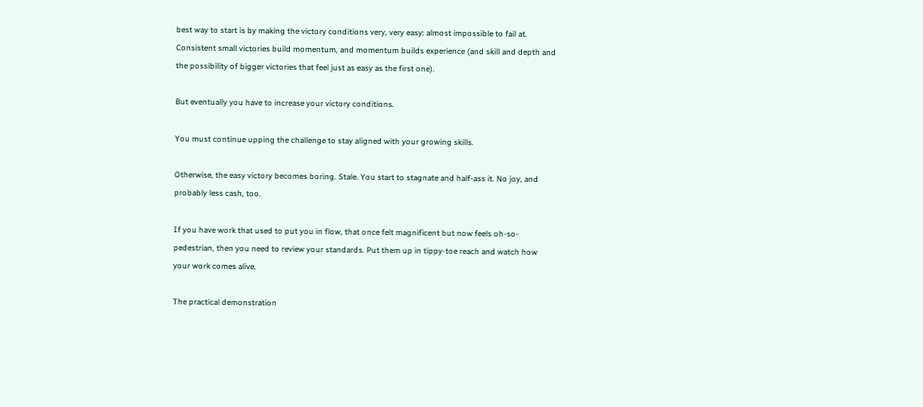best way to start is by making the victory conditions very, very easy: almost impossible to fail at. Consistent small victories build momentum, and momentum builds experience (and skill and depth and the possibility of bigger victories that feel just as easy as the first one).

But eventually you have to increase your victory conditions.

You must continue upping the challenge to stay aligned with your growing skills.

Otherwise, the easy victory becomes boring. Stale. You start to stagnate and half-ass it. No joy, and probably less cash, too.

If you have work that used to put you in flow, that once felt magnificent but now feels oh-so-pedestrian, then you need to review your standards. Put them up in tippy-toe reach and watch how your work comes alive.

The practical demonstration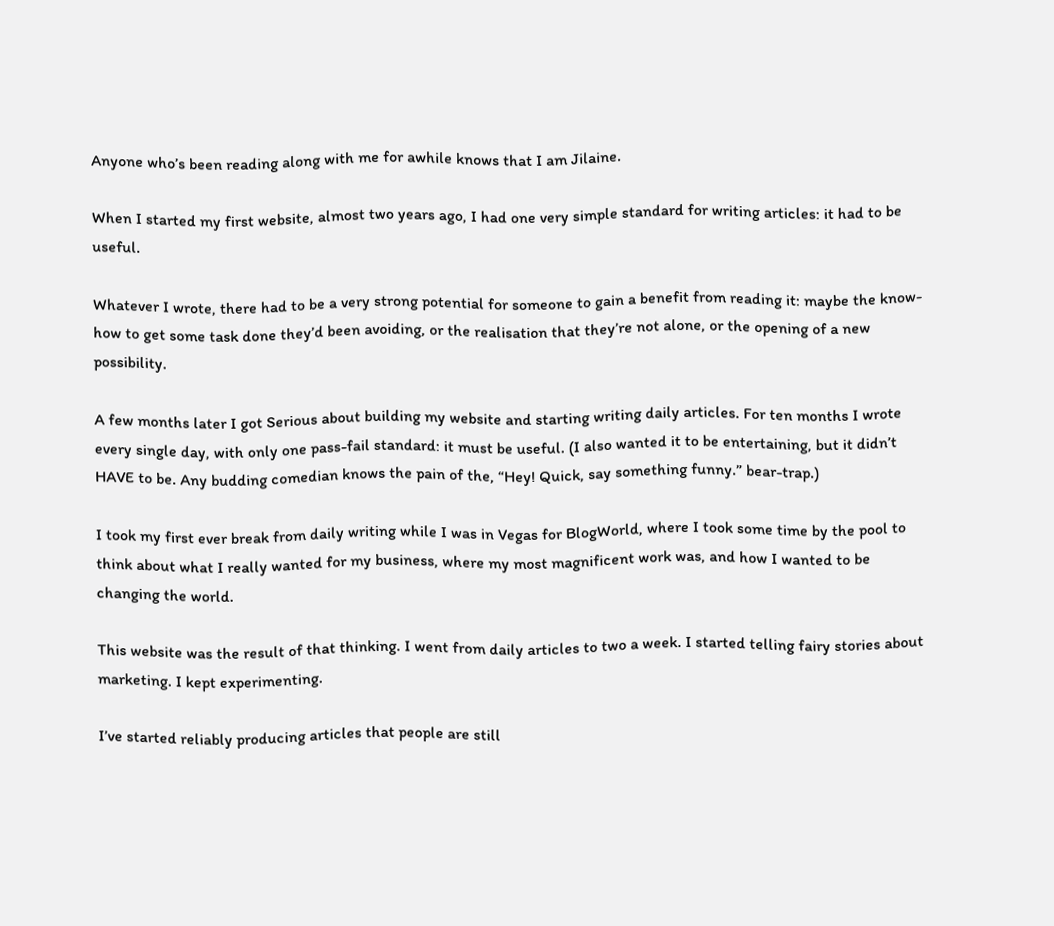Anyone who’s been reading along with me for awhile knows that I am Jilaine.

When I started my first website, almost two years ago, I had one very simple standard for writing articles: it had to be useful.

Whatever I wrote, there had to be a very strong potential for someone to gain a benefit from reading it: maybe the know-how to get some task done they’d been avoiding, or the realisation that they’re not alone, or the opening of a new possibility.

A few months later I got Serious about building my website and starting writing daily articles. For ten months I wrote every single day, with only one pass-fail standard: it must be useful. (I also wanted it to be entertaining, but it didn’t HAVE to be. Any budding comedian knows the pain of the, “Hey! Quick, say something funny.” bear-trap.)

I took my first ever break from daily writing while I was in Vegas for BlogWorld, where I took some time by the pool to think about what I really wanted for my business, where my most magnificent work was, and how I wanted to be changing the world.

This website was the result of that thinking. I went from daily articles to two a week. I started telling fairy stories about marketing. I kept experimenting.

I’ve started reliably producing articles that people are still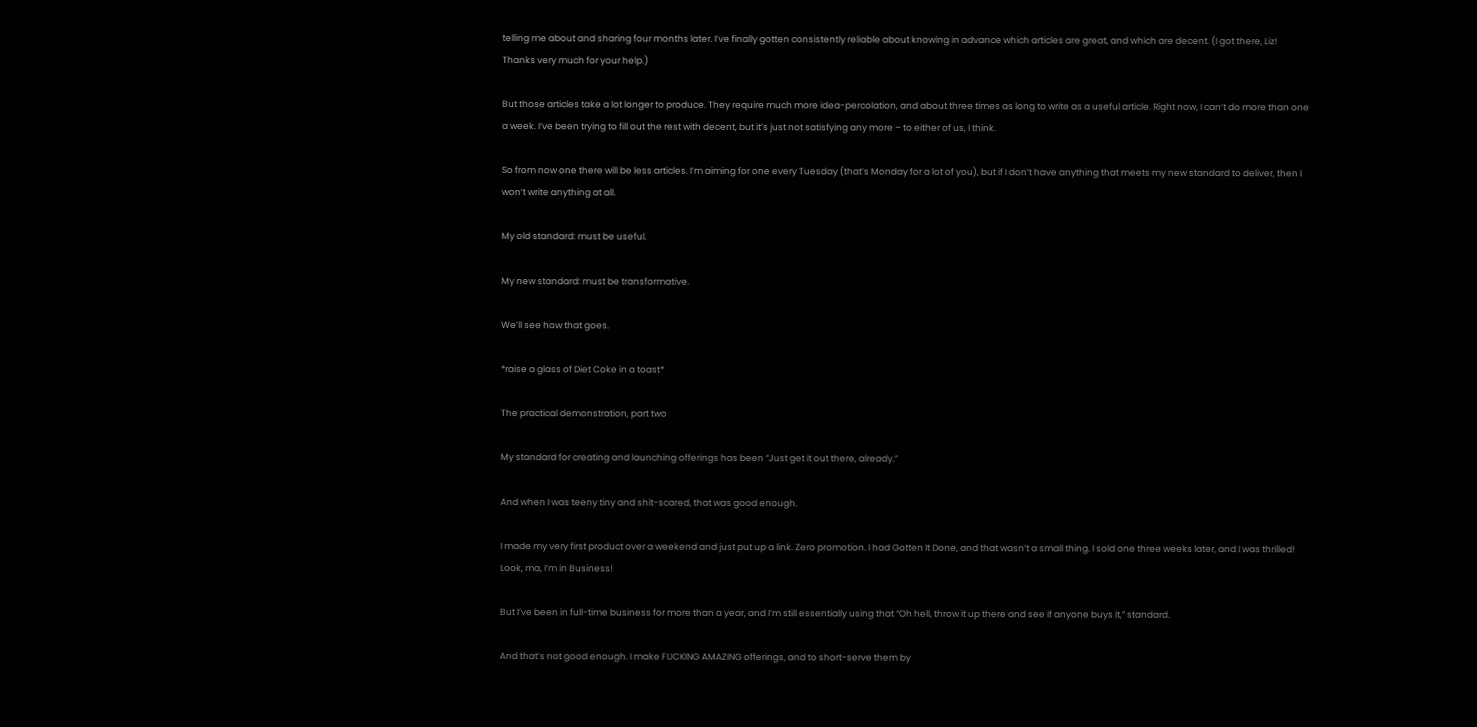telling me about and sharing four months later. I’ve finally gotten consistently reliable about knowing in advance which articles are great, and which are decent. (I got there, Liz! Thanks very much for your help.)

But those articles take a lot longer to produce. They require much more idea-percolation, and about three times as long to write as a useful article. Right now, I can’t do more than one a week. I’ve been trying to fill out the rest with decent, but it’s just not satisfying any more – to either of us, I think.

So from now one there will be less articles. I’m aiming for one every Tuesday (that’s Monday for a lot of you), but if I don’t have anything that meets my new standard to deliver, then I won’t write anything at all.

My old standard: must be useful.

My new standard: must be transformative.

We’ll see how that goes.

*raise a glass of Diet Coke in a toast*

The practical demonstration, part two

My standard for creating and launching offerings has been “Just get it out there, already.”

And when I was teeny tiny and shit-scared, that was good enough.

I made my very first product over a weekend and just put up a link. Zero promotion. I had Gotten It Done, and that wasn’t a small thing. I sold one three weeks later, and I was thrilled! Look, ma, I’m in Business!

But I’ve been in full-time business for more than a year, and I’m still essentially using that “Oh hell, throw it up there and see if anyone buys it,” standard.

And that’s not good enough. I make FUCKING AMAZING offerings, and to short-serve them by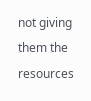not giving them the resources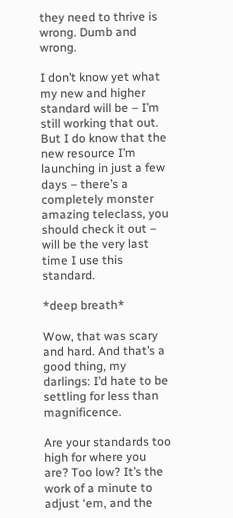they need to thrive is wrong. Dumb and wrong.

I don’t know yet what my new and higher standard will be – I’m still working that out. But I do know that the new resource I’m launching in just a few days – there’s a completely monster amazing teleclass, you should check it out – will be the very last time I use this standard.

*deep breath*

Wow, that was scary and hard. And that’s a good thing, my darlings: I’d hate to be settling for less than magnificence.

Are your standards too high for where you are? Too low? It’s the work of a minute to adjust ‘em, and the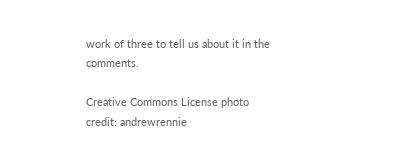work of three to tell us about it in the comments.

Creative Commons License photo credit: andrewrennie